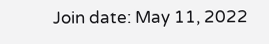Join date: May 11, 2022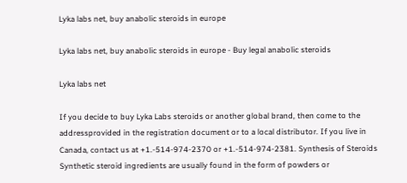Lyka labs net, buy anabolic steroids in europe

Lyka labs net, buy anabolic steroids in europe - Buy legal anabolic steroids

Lyka labs net

If you decide to buy Lyka Labs steroids or another global brand, then come to the addressprovided in the registration document or to a local distributor. If you live in Canada, contact us at +1.-514-974-2370 or +1.-514-974-2381. Synthesis of Steroids Synthetic steroid ingredients are usually found in the form of powders or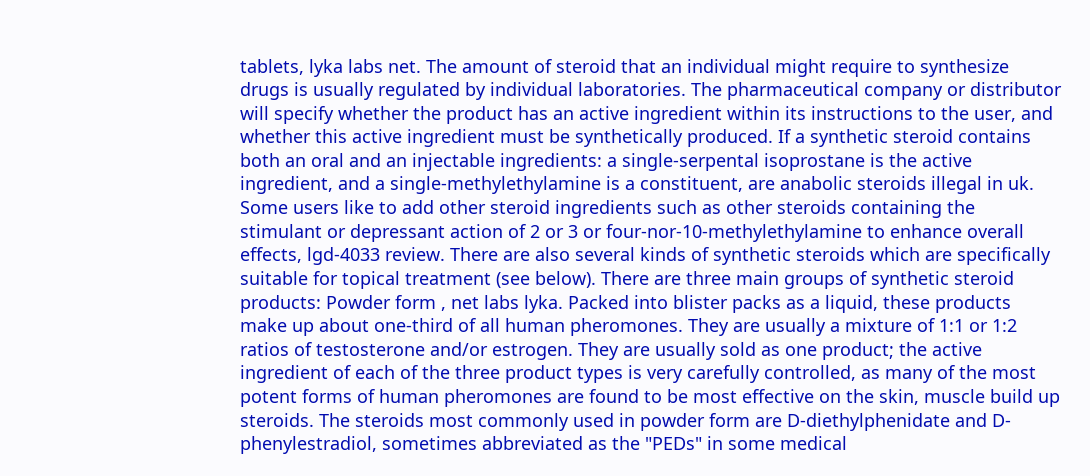tablets, lyka labs net. The amount of steroid that an individual might require to synthesize drugs is usually regulated by individual laboratories. The pharmaceutical company or distributor will specify whether the product has an active ingredient within its instructions to the user, and whether this active ingredient must be synthetically produced. If a synthetic steroid contains both an oral and an injectable ingredients: a single-serpental isoprostane is the active ingredient, and a single-methylethylamine is a constituent, are anabolic steroids illegal in uk. Some users like to add other steroid ingredients such as other steroids containing the stimulant or depressant action of 2 or 3 or four-nor-10-methylethylamine to enhance overall effects, lgd-4033 review. There are also several kinds of synthetic steroids which are specifically suitable for topical treatment (see below). There are three main groups of synthetic steroid products: Powder form , net labs lyka. Packed into blister packs as a liquid, these products make up about one-third of all human pheromones. They are usually a mixture of 1:1 or 1:2 ratios of testosterone and/or estrogen. They are usually sold as one product; the active ingredient of each of the three product types is very carefully controlled, as many of the most potent forms of human pheromones are found to be most effective on the skin, muscle build up steroids. The steroids most commonly used in powder form are D-diethylphenidate and D-phenylestradiol, sometimes abbreviated as the "PEDs" in some medical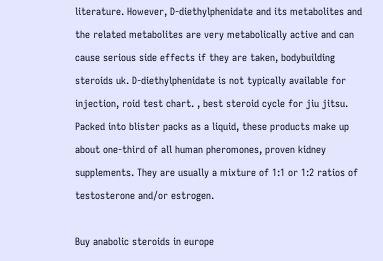literature. However, D-diethylphenidate and its metabolites and the related metabolites are very metabolically active and can cause serious side effects if they are taken, bodybuilding steroids uk. D-diethylphenidate is not typically available for injection, roid test chart. , best steroid cycle for jiu jitsu. Packed into blister packs as a liquid, these products make up about one-third of all human pheromones, proven kidney supplements. They are usually a mixture of 1:1 or 1:2 ratios of testosterone and/or estrogen.

Buy anabolic steroids in europe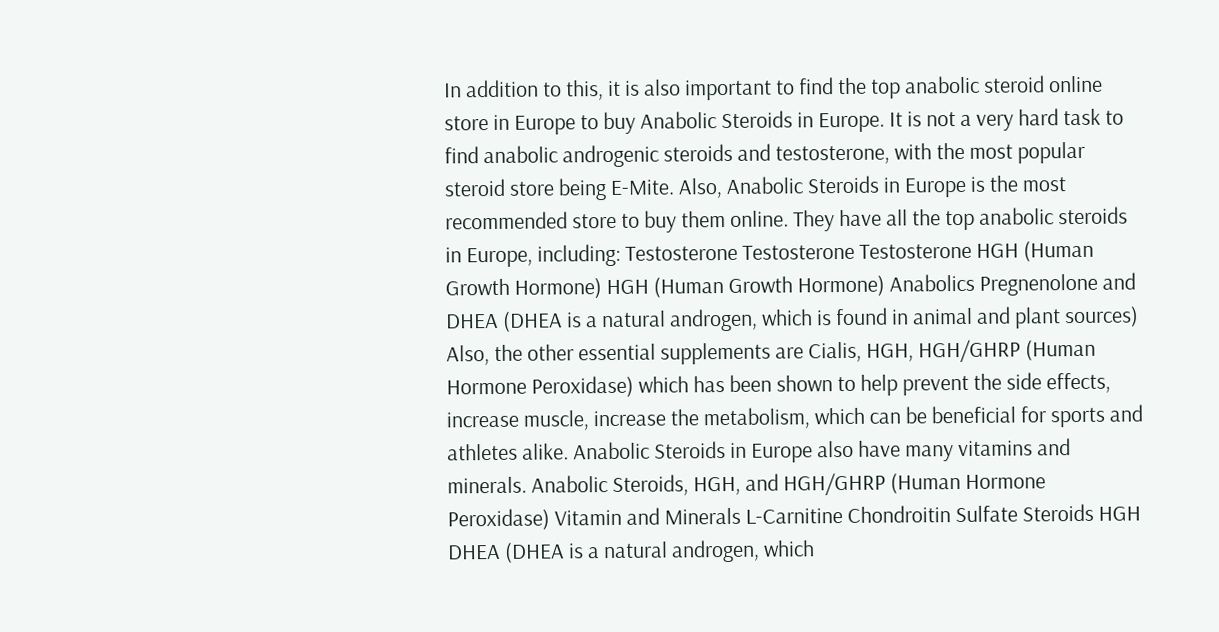In addition to this, it is also important to find the top anabolic steroid online store in Europe to buy Anabolic Steroids in Europe. It is not a very hard task to find anabolic androgenic steroids and testosterone, with the most popular steroid store being E-Mite. Also, Anabolic Steroids in Europe is the most recommended store to buy them online. They have all the top anabolic steroids in Europe, including: Testosterone Testosterone Testosterone HGH (Human Growth Hormone) HGH (Human Growth Hormone) Anabolics Pregnenolone and DHEA (DHEA is a natural androgen, which is found in animal and plant sources) Also, the other essential supplements are Cialis, HGH, HGH/GHRP (Human Hormone Peroxidase) which has been shown to help prevent the side effects, increase muscle, increase the metabolism, which can be beneficial for sports and athletes alike. Anabolic Steroids in Europe also have many vitamins and minerals. Anabolic Steroids, HGH, and HGH/GHRP (Human Hormone Peroxidase) Vitamin and Minerals L-Carnitine Chondroitin Sulfate Steroids HGH DHEA (DHEA is a natural androgen, which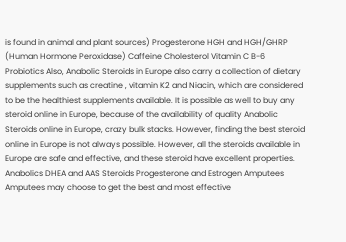is found in animal and plant sources) Progesterone HGH and HGH/GHRP (Human Hormone Peroxidase) Caffeine Cholesterol Vitamin C B-6 Probiotics Also, Anabolic Steroids in Europe also carry a collection of dietary supplements such as creatine , vitamin K2 and Niacin, which are considered to be the healthiest supplements available. It is possible as well to buy any steroid online in Europe, because of the availability of quality Anabolic Steroids online in Europe, crazy bulk stacks. However, finding the best steroid online in Europe is not always possible. However, all the steroids available in Europe are safe and effective, and these steroid have excellent properties. Anabolics DHEA and AAS Steroids Progesterone and Estrogen Amputees Amputees may choose to get the best and most effective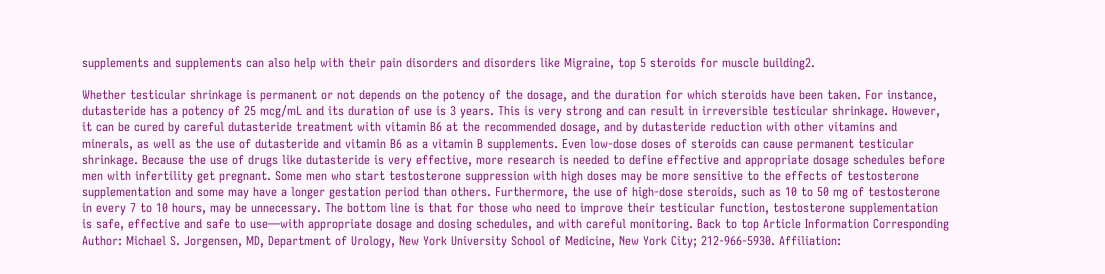supplements and supplements can also help with their pain disorders and disorders like Migraine, top 5 steroids for muscle building2.

Whether testicular shrinkage is permanent or not depends on the potency of the dosage, and the duration for which steroids have been taken. For instance, dutasteride has a potency of 25 mcg/mL and its duration of use is 3 years. This is very strong and can result in irreversible testicular shrinkage. However, it can be cured by careful dutasteride treatment with vitamin B6 at the recommended dosage, and by dutasteride reduction with other vitamins and minerals, as well as the use of dutasteride and vitamin B6 as a vitamin B supplements. Even low-dose doses of steroids can cause permanent testicular shrinkage. Because the use of drugs like dutasteride is very effective, more research is needed to define effective and appropriate dosage schedules before men with infertility get pregnant. Some men who start testosterone suppression with high doses may be more sensitive to the effects of testosterone supplementation and some may have a longer gestation period than others. Furthermore, the use of high-dose steroids, such as 10 to 50 mg of testosterone in every 7 to 10 hours, may be unnecessary. The bottom line is that for those who need to improve their testicular function, testosterone supplementation is safe, effective and safe to use—with appropriate dosage and dosing schedules, and with careful monitoring. Back to top Article Information Corresponding Author: Michael S. Jorgensen, MD, Department of Urology, New York University School of Medicine, New York City; 212-966-5930. Affiliation: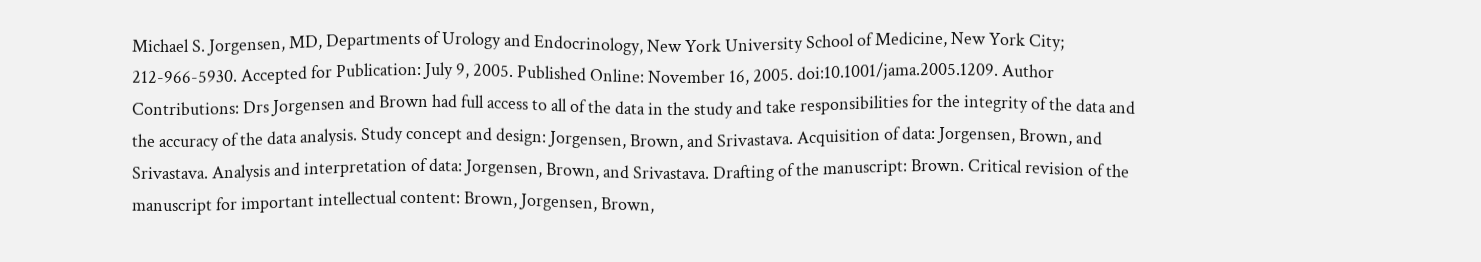Michael S. Jorgensen, MD, Departments of Urology and Endocrinology, New York University School of Medicine, New York City; 212-966-5930. Accepted for Publication: July 9, 2005. Published Online: November 16, 2005. doi:10.1001/jama.2005.1209. Author Contributions: Drs Jorgensen and Brown had full access to all of the data in the study and take responsibilities for the integrity of the data and the accuracy of the data analysis. Study concept and design: Jorgensen, Brown, and Srivastava. Acquisition of data: Jorgensen, Brown, and Srivastava. Analysis and interpretation of data: Jorgensen, Brown, and Srivastava. Drafting of the manuscript: Brown. Critical revision of the manuscript for important intellectual content: Brown, Jorgensen, Brown,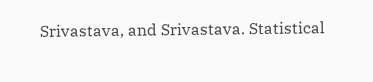Srivastava, and Srivastava. Statistical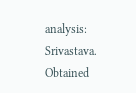analysis: Srivastava. Obtained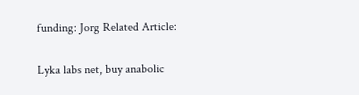funding: Jorg Related Article:

Lyka labs net, buy anabolic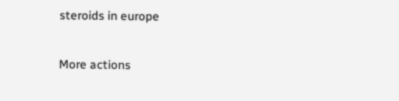steroids in europe

More actions